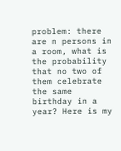problem: there are n persons in a room, what is the probability that no two of them celebrate the same birthday in a year? Here is my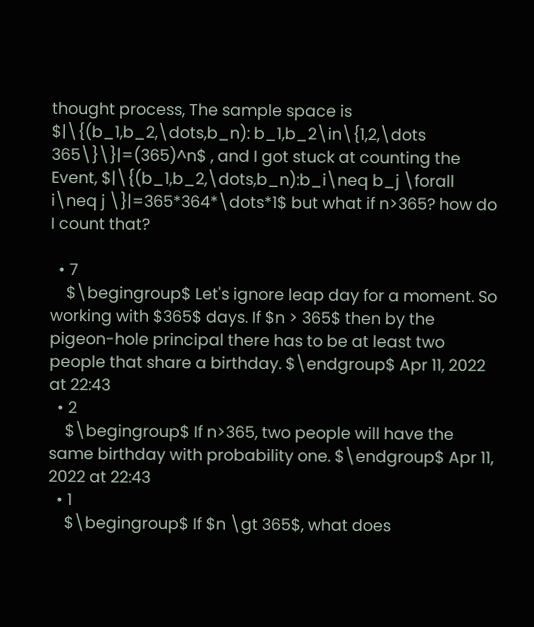thought process, The sample space is $|\{(b_1,b_2,\dots,b_n): b_1,b_2\in\{1,2,\dots 365\}\}|=(365)^n$ , and I got stuck at counting the Event, $|\{(b_1,b_2,\dots,b_n):b_i\neq b_j \forall i\neq j \}|=365*364*\dots*1$ but what if n>365? how do I count that?

  • 7
    $\begingroup$ Let's ignore leap day for a moment. So working with $365$ days. If $n > 365$ then by the pigeon-hole principal there has to be at least two people that share a birthday. $\endgroup$ Apr 11, 2022 at 22:43
  • 2
    $\begingroup$ If n>365, two people will have the same birthday with probability one. $\endgroup$ Apr 11, 2022 at 22:43
  • 1
    $\begingroup$ If $n \gt 365$, what does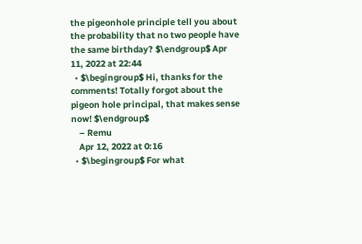the pigeonhole principle tell you about the probability that no two people have the same birthday? $\endgroup$ Apr 11, 2022 at 22:44
  • $\begingroup$ Hi, thanks for the comments! Totally forgot about the pigeon hole principal, that makes sense now! $\endgroup$
    – Remu
    Apr 12, 2022 at 0:16
  • $\begingroup$ For what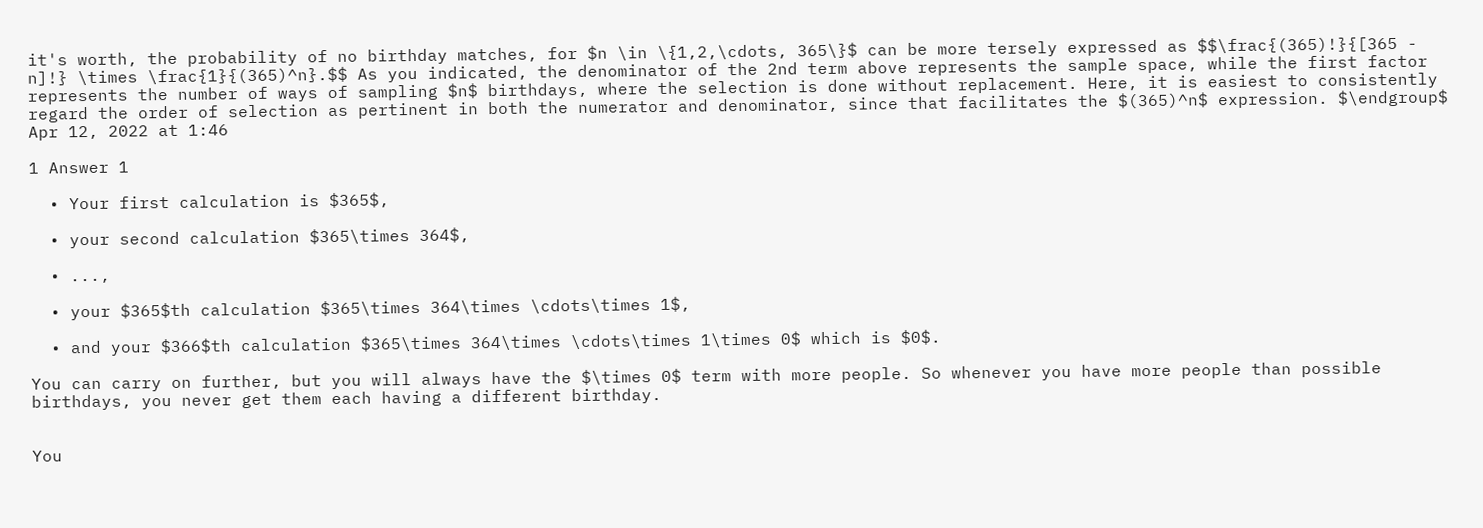it's worth, the probability of no birthday matches, for $n \in \{1,2,\cdots, 365\}$ can be more tersely expressed as $$\frac{(365)!}{[365 - n]!} \times \frac{1}{(365)^n}.$$ As you indicated, the denominator of the 2nd term above represents the sample space, while the first factor represents the number of ways of sampling $n$ birthdays, where the selection is done without replacement. Here, it is easiest to consistently regard the order of selection as pertinent in both the numerator and denominator, since that facilitates the $(365)^n$ expression. $\endgroup$ Apr 12, 2022 at 1:46

1 Answer 1

  • Your first calculation is $365$,

  • your second calculation $365\times 364$,

  • ...,

  • your $365$th calculation $365\times 364\times \cdots\times 1$,

  • and your $366$th calculation $365\times 364\times \cdots\times 1\times 0$ which is $0$.

You can carry on further, but you will always have the $\times 0$ term with more people. So whenever you have more people than possible birthdays, you never get them each having a different birthday.


You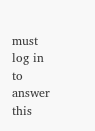must log in to answer this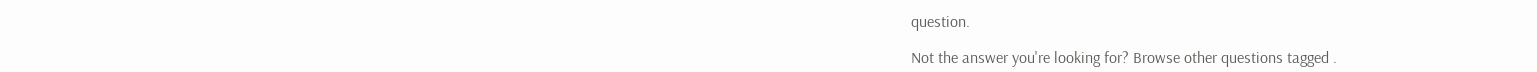question.

Not the answer you're looking for? Browse other questions tagged .